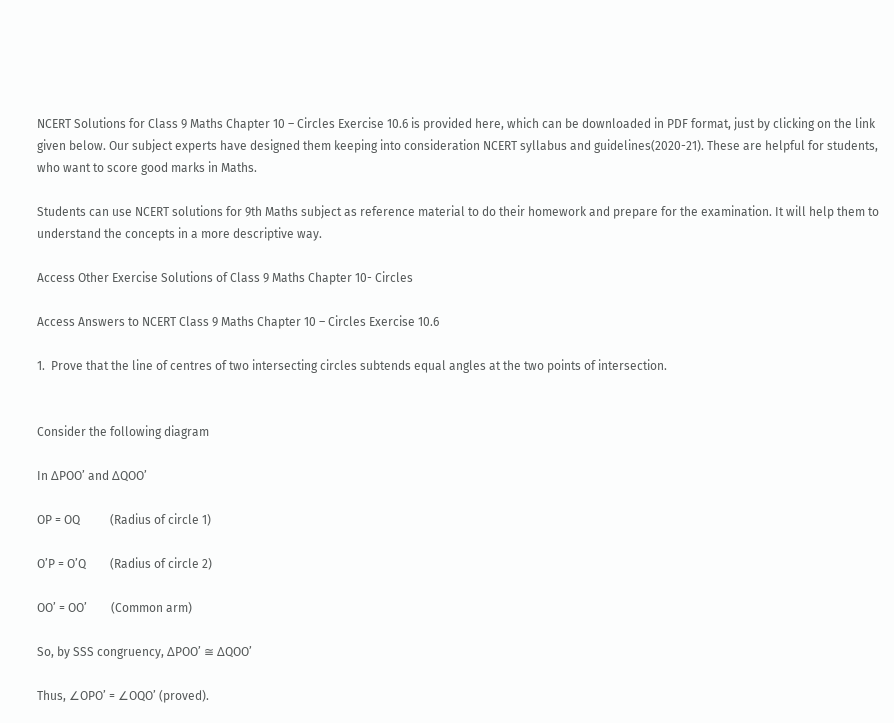NCERT Solutions for Class 9 Maths Chapter 10 – Circles Exercise 10.6 is provided here, which can be downloaded in PDF format, just by clicking on the link given below. Our subject experts have designed them keeping into consideration NCERT syllabus and guidelines(2020-21). These are helpful for students, who want to score good marks in Maths.

Students can use NCERT solutions for 9th Maths subject as reference material to do their homework and prepare for the examination. It will help them to understand the concepts in a more descriptive way.

Access Other Exercise Solutions of Class 9 Maths Chapter 10- Circles

Access Answers to NCERT Class 9 Maths Chapter 10 – Circles Exercise 10.6

1.  Prove that the line of centres of two intersecting circles subtends equal angles at the two points of intersection.


Consider the following diagram

In ΔPOO’ and ΔQOO’

OP = OQ          (Radius of circle 1)

O’P = O’Q        (Radius of circle 2)

OO’ = OO’        (Common arm)

So, by SSS congruency, ΔPOO’ ≅ ΔQOO’

Thus, ∠OPO’ = ∠OQO’ (proved).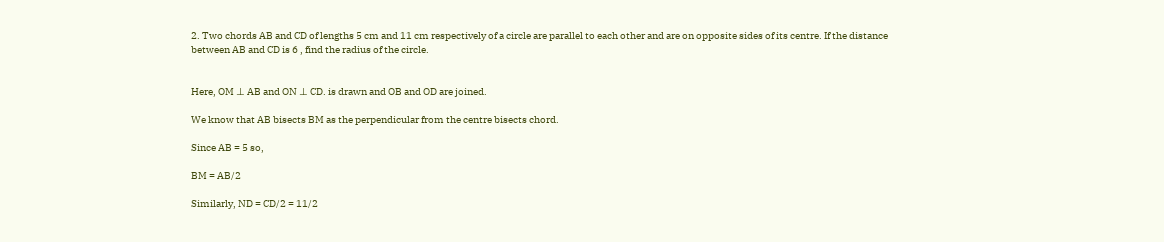2. Two chords AB and CD of lengths 5 cm and 11 cm respectively of a circle are parallel to each other and are on opposite sides of its centre. If the distance between AB and CD is 6 , find the radius of the circle.


Here, OM ⊥ AB and ON ⊥ CD. is drawn and OB and OD are joined.

We know that AB bisects BM as the perpendicular from the centre bisects chord.

Since AB = 5 so,

BM = AB/2

Similarly, ND = CD/2 = 11/2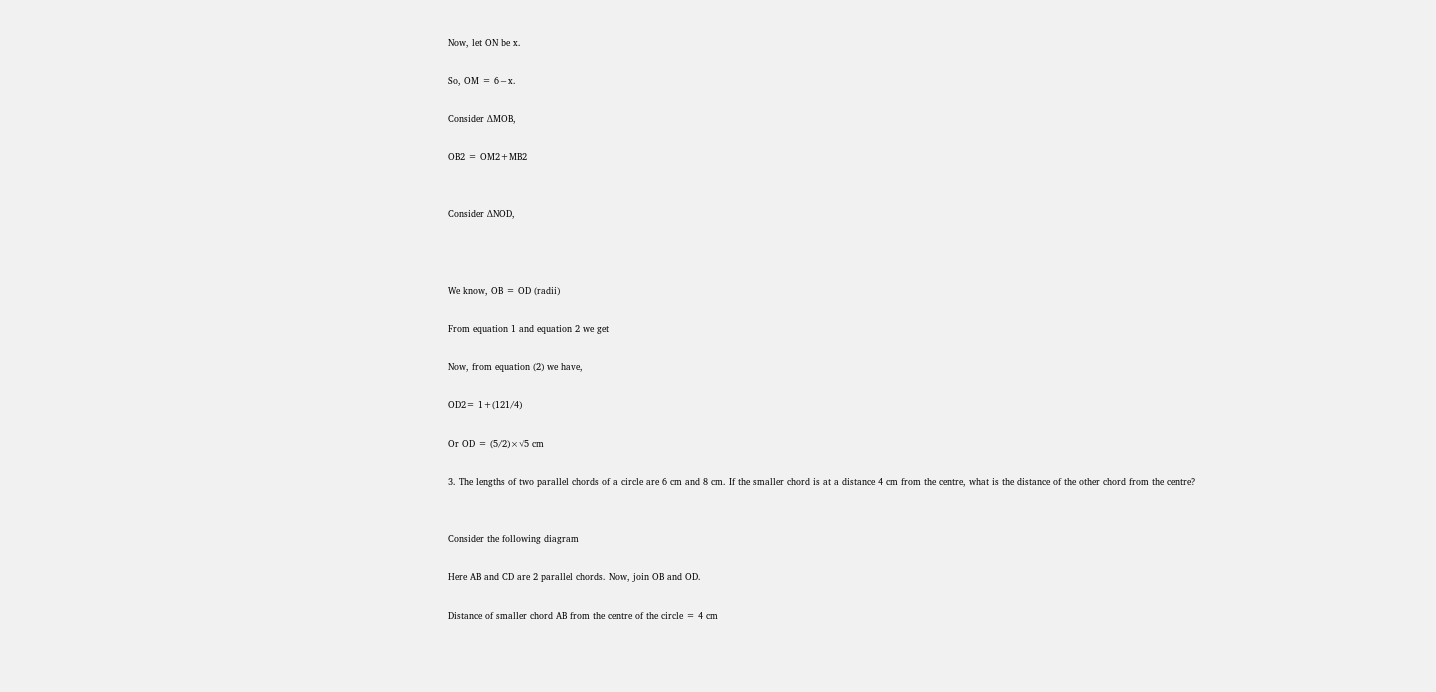Now, let ON be x.

So, OM = 6−x.

Consider ΔMOB,

OB2 = OM2+MB2


Consider ΔNOD,



We know, OB = OD (radii)

From equation 1 and equation 2 we get

Now, from equation (2) we have,

OD2= 1+(121/4)

Or OD = (5/2)×√5 cm

3. The lengths of two parallel chords of a circle are 6 cm and 8 cm. If the smaller chord is at a distance 4 cm from the centre, what is the distance of the other chord from the centre?


Consider the following diagram

Here AB and CD are 2 parallel chords. Now, join OB and OD.

Distance of smaller chord AB from the centre of the circle = 4 cm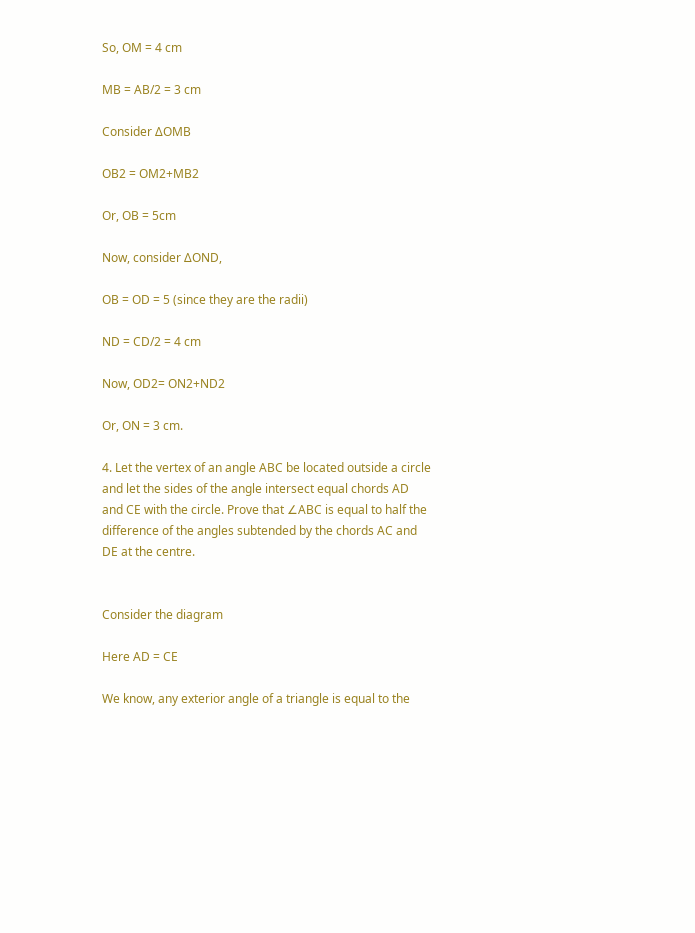So, OM = 4 cm

MB = AB/2 = 3 cm

Consider ΔOMB

OB2 = OM2+MB2

Or, OB = 5cm

Now, consider ΔOND,

OB = OD = 5 (since they are the radii)

ND = CD/2 = 4 cm

Now, OD2= ON2+ND2

Or, ON = 3 cm.

4. Let the vertex of an angle ABC be located outside a circle and let the sides of the angle intersect equal chords AD and CE with the circle. Prove that ∠ABC is equal to half the difference of the angles subtended by the chords AC and DE at the centre.


Consider the diagram

Here AD = CE

We know, any exterior angle of a triangle is equal to the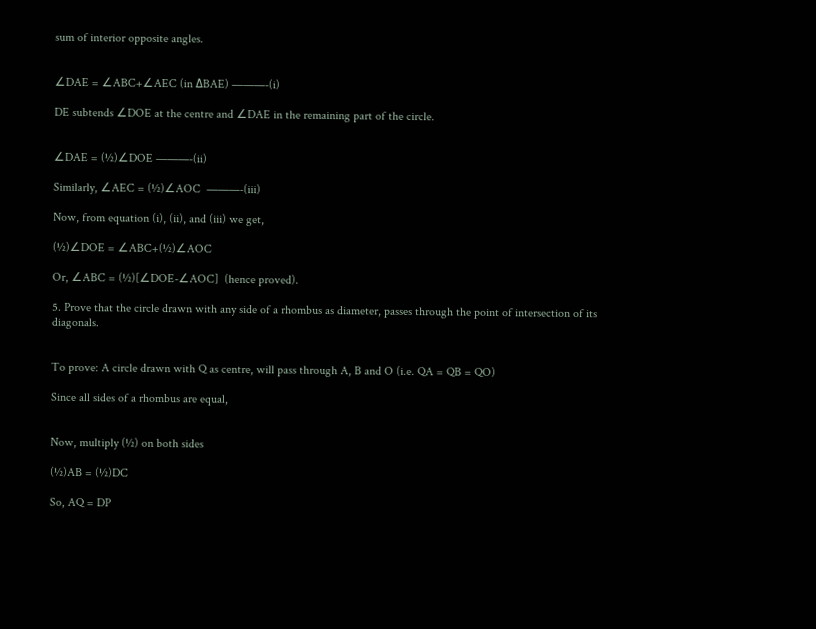sum of interior opposite angles.


∠DAE = ∠ABC+∠AEC (in ΔBAE) ———-(i)

DE subtends ∠DOE at the centre and ∠DAE in the remaining part of the circle.


∠DAE = (½)∠DOE ———-(ii)

Similarly, ∠AEC = (½)∠AOC  ———-(iii)

Now, from equation (i), (ii), and (iii) we get,

(½)∠DOE = ∠ABC+(½)∠AOC

Or, ∠ABC = (½)[∠DOE-∠AOC]  (hence proved).

5. Prove that the circle drawn with any side of a rhombus as diameter, passes through the point of intersection of its diagonals.


To prove: A circle drawn with Q as centre, will pass through A, B and O (i.e. QA = QB = QO)

Since all sides of a rhombus are equal,


Now, multiply (½) on both sides

(½)AB = (½)DC

So, AQ = DP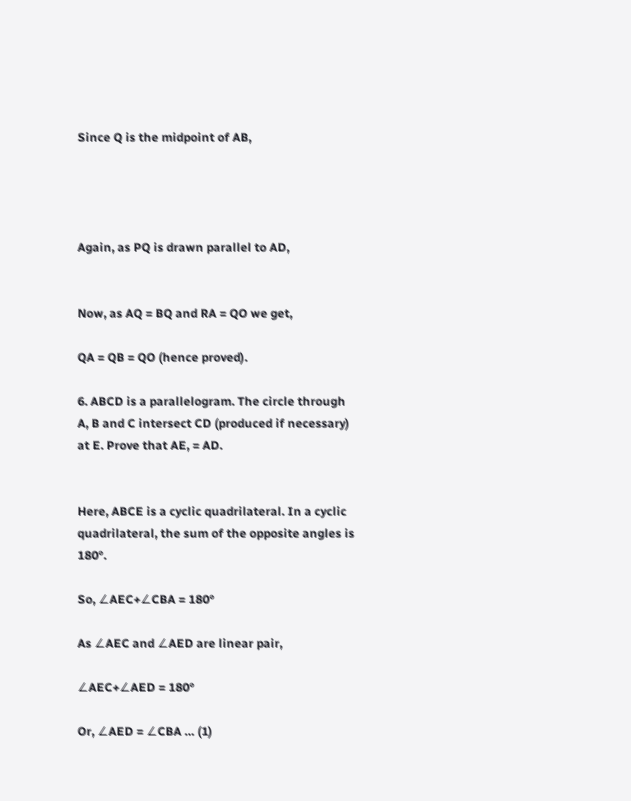Since Q is the midpoint of AB,




Again, as PQ is drawn parallel to AD,


Now, as AQ = BQ and RA = QO we get,

QA = QB = QO (hence proved).

6. ABCD is a parallelogram. The circle through A, B and C intersect CD (produced if necessary) at E. Prove that AE, = AD.


Here, ABCE is a cyclic quadrilateral. In a cyclic quadrilateral, the sum of the opposite angles is 180°.

So, ∠AEC+∠CBA = 180°

As ∠AEC and ∠AED are linear pair,

∠AEC+∠AED = 180°

Or, ∠AED = ∠CBA … (1)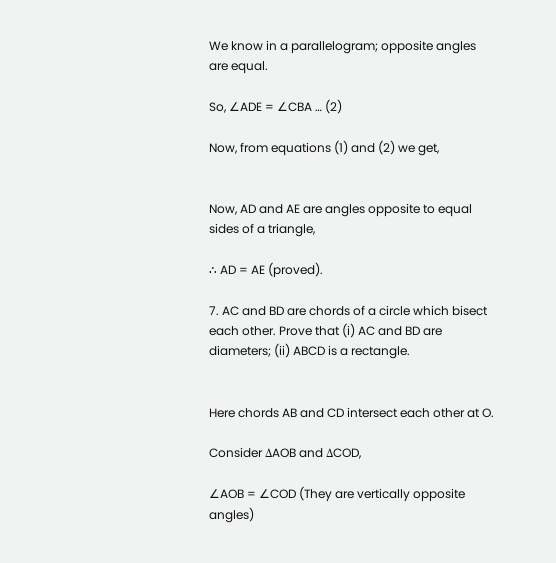We know in a parallelogram; opposite angles are equal.

So, ∠ADE = ∠CBA … (2)

Now, from equations (1) and (2) we get,


Now, AD and AE are angles opposite to equal sides of a triangle,

∴ AD = AE (proved).

7. AC and BD are chords of a circle which bisect each other. Prove that (i) AC and BD are diameters; (ii) ABCD is a rectangle.


Here chords AB and CD intersect each other at O.

Consider ΔAOB and ΔCOD,

∠AOB = ∠COD (They are vertically opposite angles)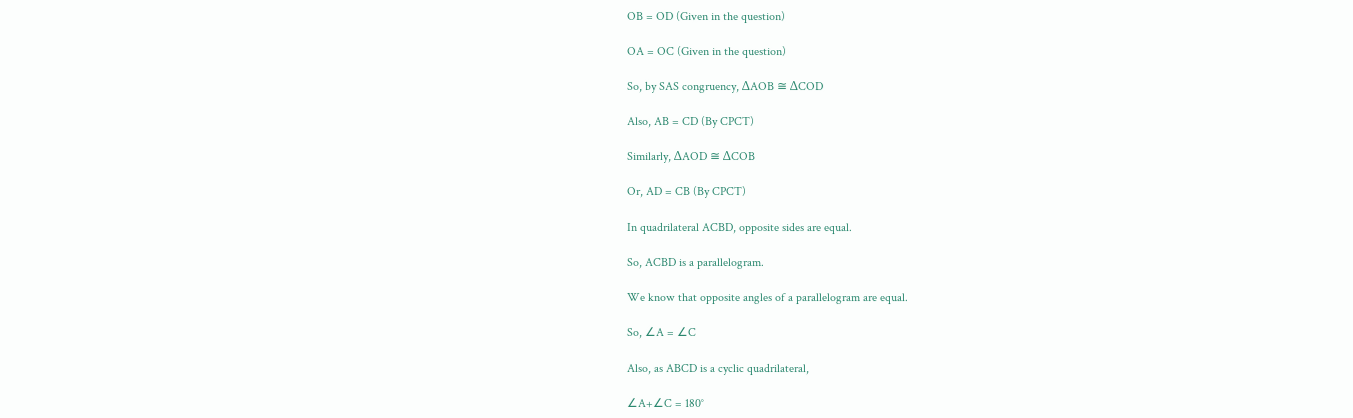OB = OD (Given in the question)

OA = OC (Given in the question)

So, by SAS congruency, ΔAOB ≅ ΔCOD

Also, AB = CD (By CPCT)

Similarly, ΔAOD ≅ ΔCOB

Or, AD = CB (By CPCT)

In quadrilateral ACBD, opposite sides are equal.

So, ACBD is a parallelogram.

We know that opposite angles of a parallelogram are equal.

So, ∠A = ∠C

Also, as ABCD is a cyclic quadrilateral,

∠A+∠C = 180°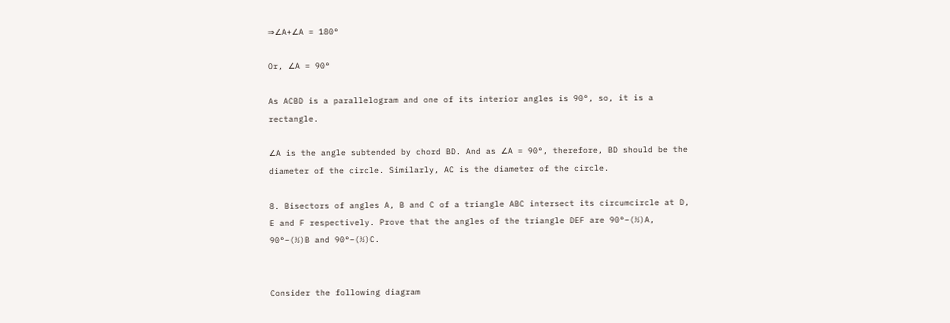⇒∠A+∠A = 180°

Or, ∠A = 90°

As ACBD is a parallelogram and one of its interior angles is 90°, so, it is a rectangle.

∠A is the angle subtended by chord BD. And as ∠A = 90°, therefore, BD should be the diameter of the circle. Similarly, AC is the diameter of the circle.

8. Bisectors of angles A, B and C of a triangle ABC intersect its circumcircle at D, E and F respectively. Prove that the angles of the triangle DEF are 90°–(½)A, 90°–(½)B and 90°–(½)C.


Consider the following diagram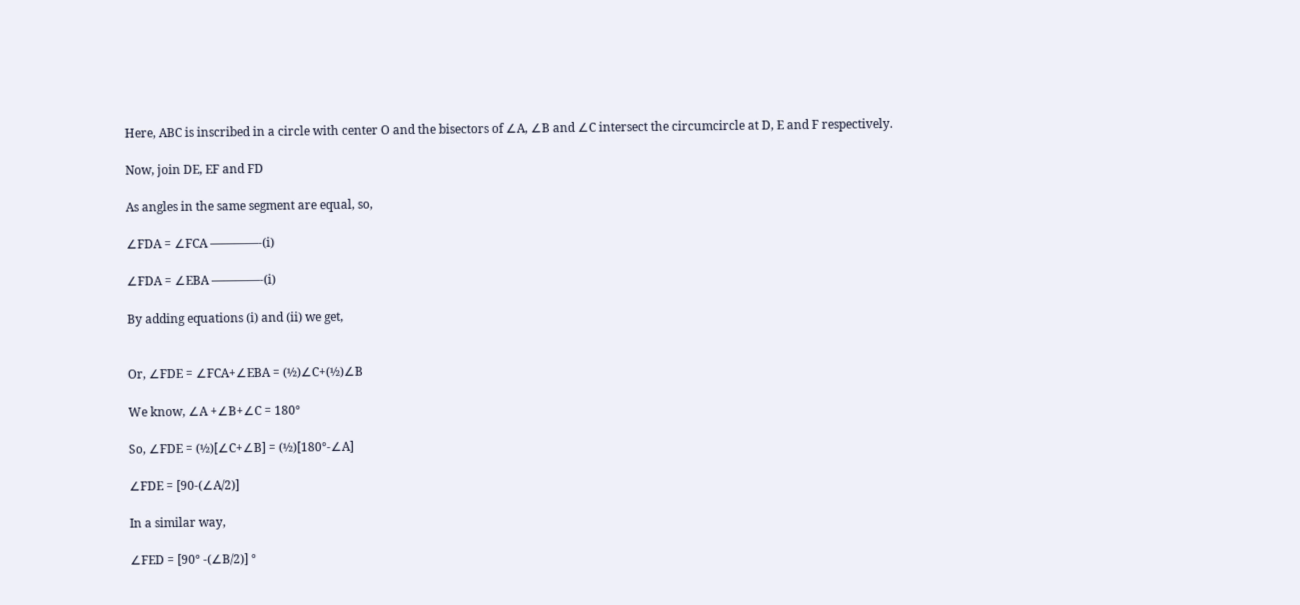Here, ABC is inscribed in a circle with center O and the bisectors of ∠A, ∠B and ∠C intersect the circumcircle at D, E and F respectively.

Now, join DE, EF and FD

As angles in the same segment are equal, so,

∠FDA = ∠FCA ————-(i)

∠FDA = ∠EBA ————-(i)

By adding equations (i) and (ii) we get,


Or, ∠FDE = ∠FCA+∠EBA = (½)∠C+(½)∠B

We know, ∠A +∠B+∠C = 180°

So, ∠FDE = (½)[∠C+∠B] = (½)[180°-∠A]

∠FDE = [90-(∠A/2)]

In a similar way,

∠FED = [90° -(∠B/2)] °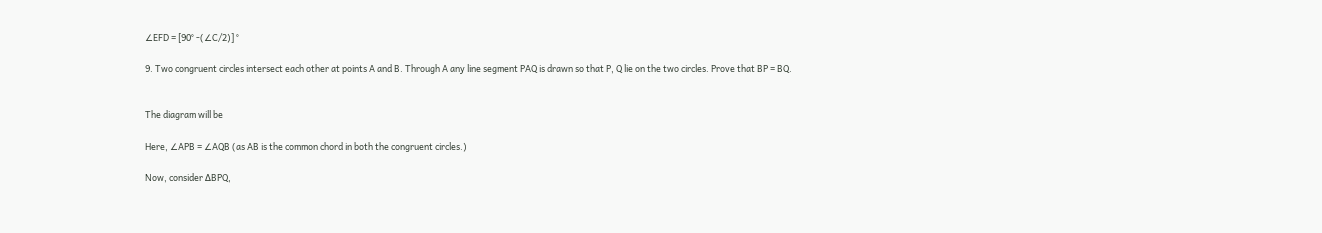∠EFD = [90° -(∠C/2)] °

9. Two congruent circles intersect each other at points A and B. Through A any line segment PAQ is drawn so that P, Q lie on the two circles. Prove that BP = BQ.


The diagram will be

Here, ∠APB = ∠AQB (as AB is the common chord in both the congruent circles.)

Now, consider ΔBPQ,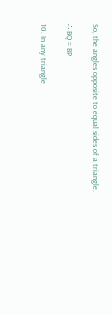So, the angles opposite to equal sides of a triangle.

∴ BQ = BP

10. In any triangle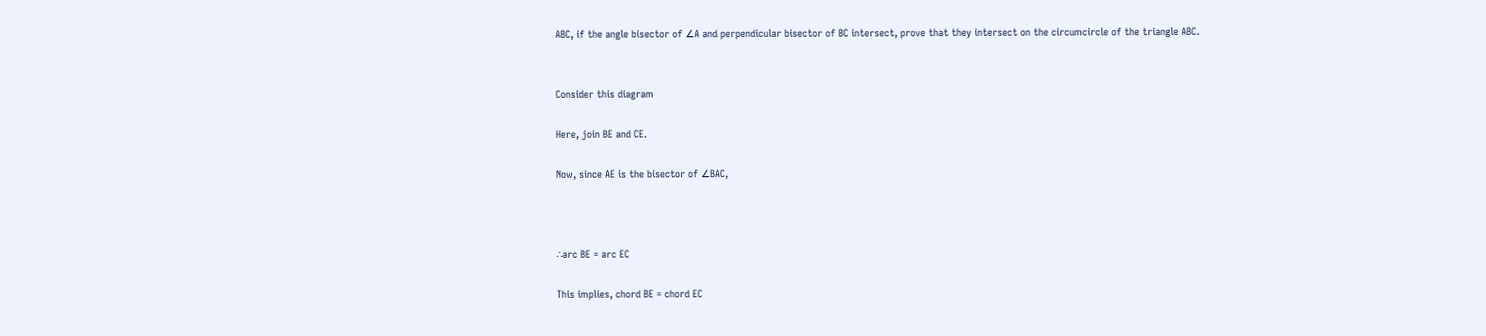ABC, if the angle bisector of ∠A and perpendicular bisector of BC intersect, prove that they intersect on the circumcircle of the triangle ABC.


Consider this diagram

Here, join BE and CE.

Now, since AE is the bisector of ∠BAC,



∴arc BE = arc EC

This implies, chord BE = chord EC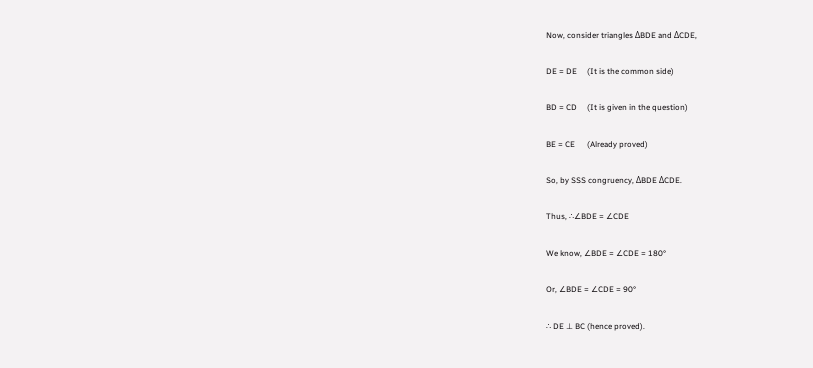Now, consider triangles ΔBDE and ΔCDE,

DE = DE     (It is the common side)

BD = CD     (It is given in the question)

BE = CE      (Already proved)

So, by SSS congruency, ΔBDE ΔCDE.

Thus, ∴∠BDE = ∠CDE

We know, ∠BDE = ∠CDE = 180°

Or, ∠BDE = ∠CDE = 90°

∴ DE ⊥ BC (hence proved).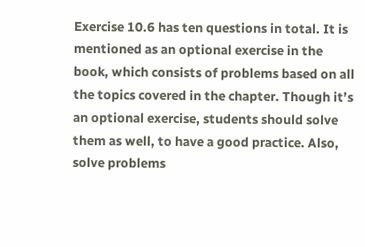Exercise 10.6 has ten questions in total. It is mentioned as an optional exercise in the book, which consists of problems based on all the topics covered in the chapter. Though it’s an optional exercise, students should solve them as well, to have a good practice. Also, solve problems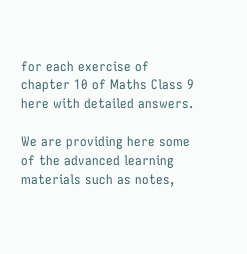for each exercise of chapter 10 of Maths Class 9 here with detailed answers.

We are providing here some of the advanced learning materials such as notes,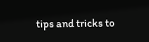tips and tricks to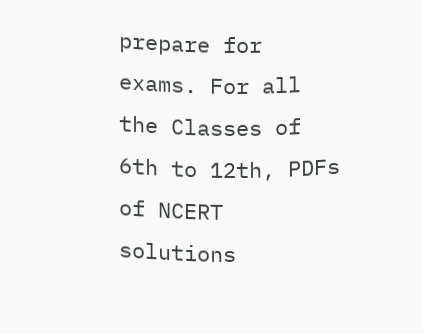prepare for exams. For all the Classes of 6th to 12th, PDFs of NCERT solutions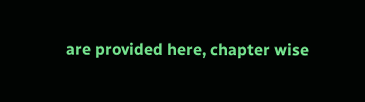are provided here, chapter wise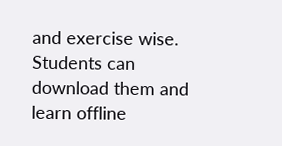and exercise wise. Students can download them and learn offline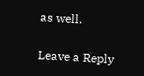as well.

Leave a Reply